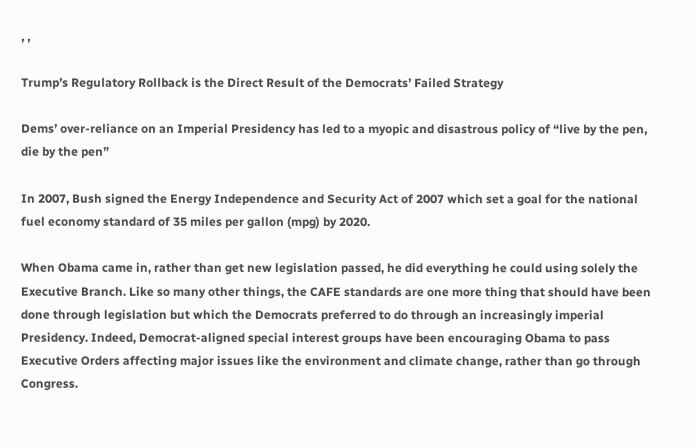, ,

Trump’s Regulatory Rollback is the Direct Result of the Democrats’ Failed Strategy

Dems’ over-reliance on an Imperial Presidency has led to a myopic and disastrous policy of “live by the pen, die by the pen”

In 2007, Bush signed the Energy Independence and Security Act of 2007 which set a goal for the national fuel economy standard of 35 miles per gallon (mpg) by 2020.

When Obama came in, rather than get new legislation passed, he did everything he could using solely the Executive Branch. Like so many other things, the CAFE standards are one more thing that should have been done through legislation but which the Democrats preferred to do through an increasingly imperial Presidency. Indeed, Democrat-aligned special interest groups have been encouraging Obama to pass Executive Orders affecting major issues like the environment and climate change, rather than go through Congress.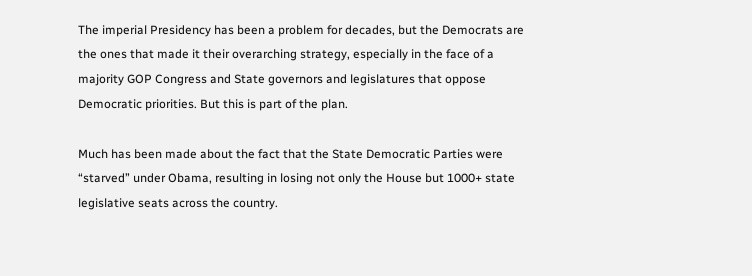The imperial Presidency has been a problem for decades, but the Democrats are the ones that made it their overarching strategy, especially in the face of a majority GOP Congress and State governors and legislatures that oppose Democratic priorities. But this is part of the plan.

Much has been made about the fact that the State Democratic Parties were “starved” under Obama, resulting in losing not only the House but 1000+ state legislative seats across the country.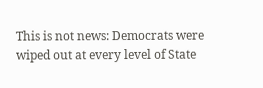This is not news: Democrats were wiped out at every level of State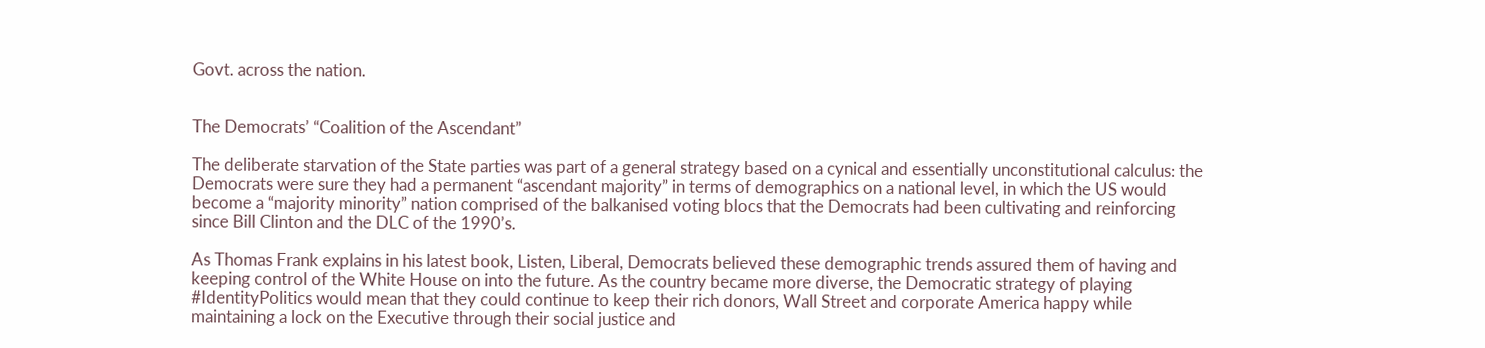Govt. across the nation.


The Democrats’ “Coalition of the Ascendant”

The deliberate starvation of the State parties was part of a general strategy based on a cynical and essentially unconstitutional calculus: the Democrats were sure they had a permanent “ascendant majority” in terms of demographics on a national level, in which the US would become a “majority minority” nation comprised of the balkanised voting blocs that the Democrats had been cultivating and reinforcing since Bill Clinton and the DLC of the 1990’s.

As Thomas Frank explains in his latest book, Listen, Liberal, Democrats believed these demographic trends assured them of having and keeping control of the White House on into the future. As the country became more diverse, the Democratic strategy of playing #IdentityPolitics would mean that they could continue to keep their rich donors, Wall Street and corporate America happy while maintaining a lock on the Executive through their social justice and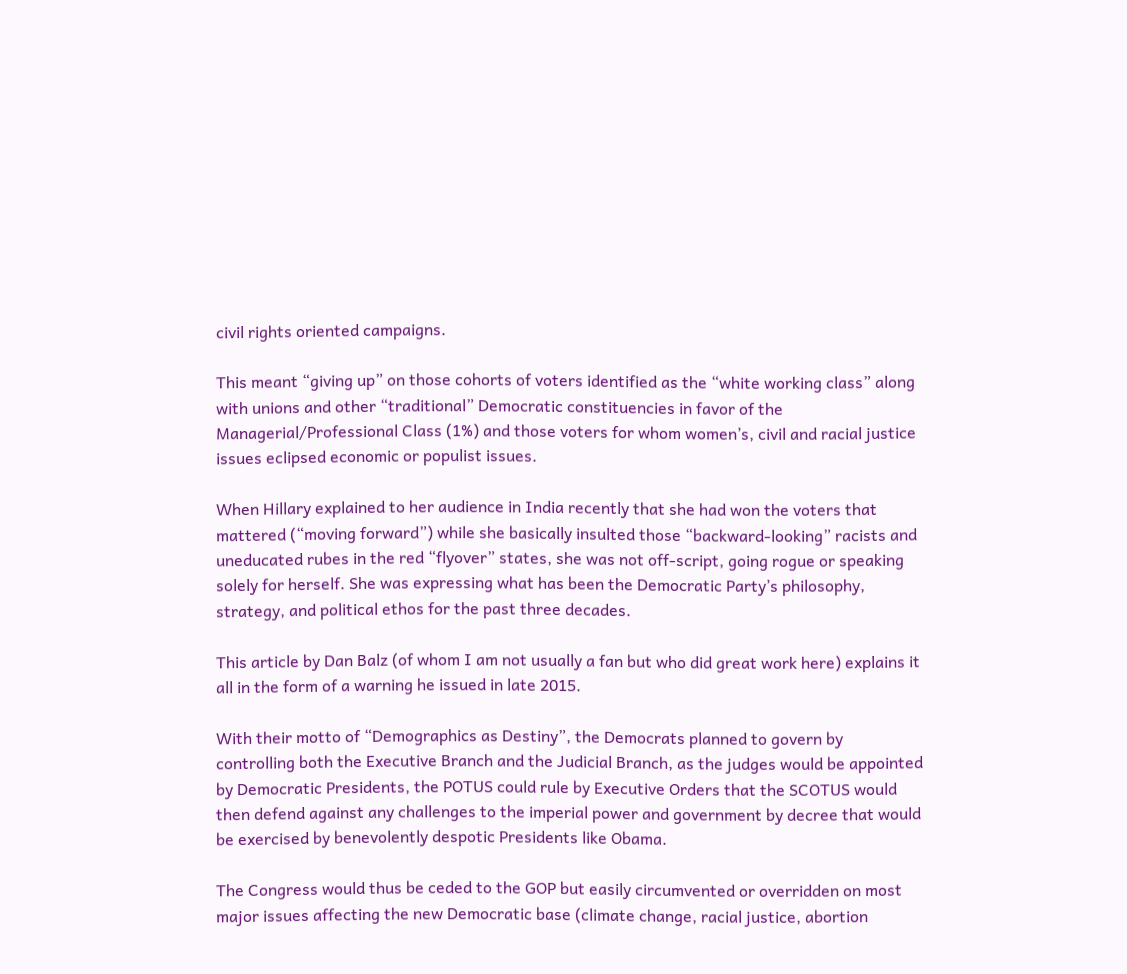civil rights oriented campaigns.

This meant “giving up” on those cohorts of voters identified as the “white working class” along with unions and other “traditional” Democratic constituencies in favor of the Managerial/Professional Class (1%) and those voters for whom women’s, civil and racial justice issues eclipsed economic or populist issues.

When Hillary explained to her audience in India recently that she had won the voters that mattered (“moving forward”) while she basically insulted those “backward-looking” racists and uneducated rubes in the red “flyover” states, she was not off-script, going rogue or speaking solely for herself. She was expressing what has been the Democratic Party’s philosophy, strategy, and political ethos for the past three decades.

This article by Dan Balz (of whom I am not usually a fan but who did great work here) explains it all in the form of a warning he issued in late 2015.

With their motto of “Demographics as Destiny”, the Democrats planned to govern by controlling both the Executive Branch and the Judicial Branch, as the judges would be appointed by Democratic Presidents, the POTUS could rule by Executive Orders that the SCOTUS would then defend against any challenges to the imperial power and government by decree that would be exercised by benevolently despotic Presidents like Obama.

The Congress would thus be ceded to the GOP but easily circumvented or overridden on most major issues affecting the new Democratic base (climate change, racial justice, abortion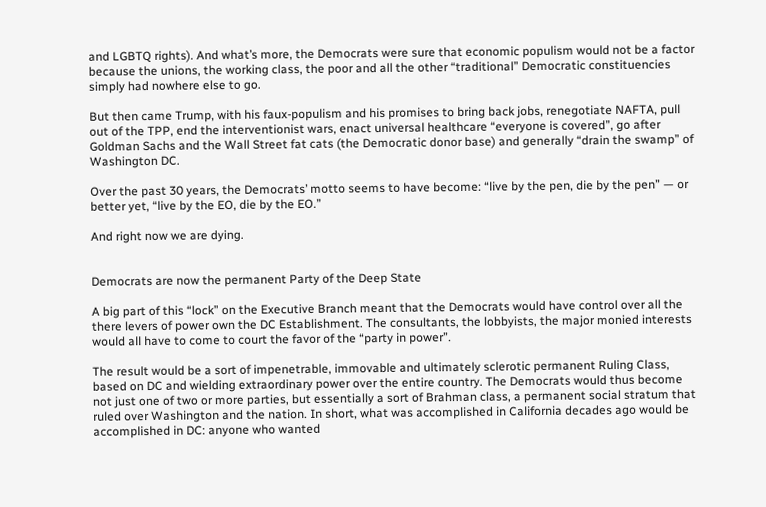and LGBTQ rights). And what’s more, the Democrats were sure that economic populism would not be a factor because the unions, the working class, the poor and all the other “traditional” Democratic constituencies simply had nowhere else to go.

But then came Trump, with his faux-populism and his promises to bring back jobs, renegotiate NAFTA, pull out of the TPP, end the interventionist wars, enact universal healthcare “everyone is covered”, go after Goldman Sachs and the Wall Street fat cats (the Democratic donor base) and generally “drain the swamp” of Washington DC.

Over the past 30 years, the Democrats’ motto seems to have become: “live by the pen, die by the pen” — or better yet, “live by the EO, die by the EO.”

And right now we are dying.


Democrats are now the permanent Party of the Deep State

A big part of this “lock” on the Executive Branch meant that the Democrats would have control over all the there levers of power own the DC Establishment. The consultants, the lobbyists, the major monied interests would all have to come to court the favor of the “party in power”.

The result would be a sort of impenetrable, immovable and ultimately sclerotic permanent Ruling Class, based on DC and wielding extraordinary power over the entire country. The Democrats would thus become not just one of two or more parties, but essentially a sort of Brahman class, a permanent social stratum that ruled over Washington and the nation. In short, what was accomplished in California decades ago would be accomplished in DC: anyone who wanted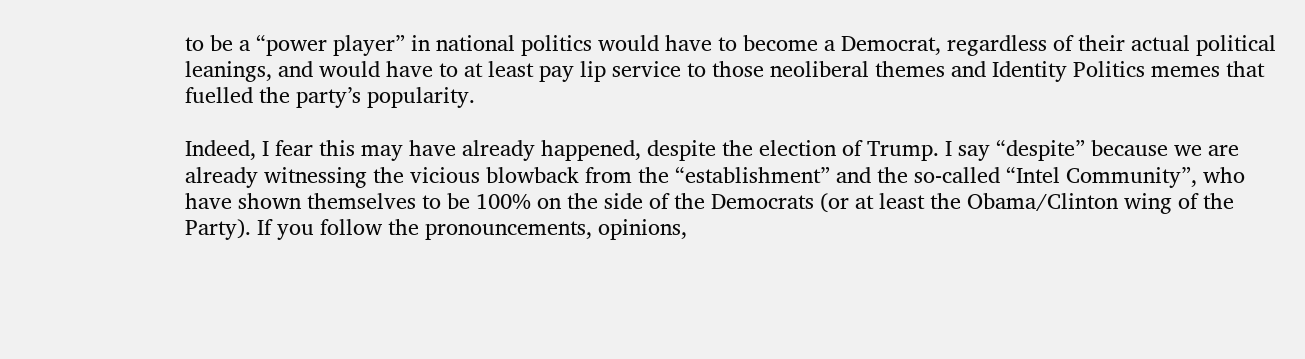to be a “power player” in national politics would have to become a Democrat, regardless of their actual political leanings, and would have to at least pay lip service to those neoliberal themes and Identity Politics memes that fuelled the party’s popularity.

Indeed, I fear this may have already happened, despite the election of Trump. I say “despite” because we are already witnessing the vicious blowback from the “establishment” and the so-called “Intel Community”, who have shown themselves to be 100% on the side of the Democrats (or at least the Obama/Clinton wing of the Party). If you follow the pronouncements, opinions,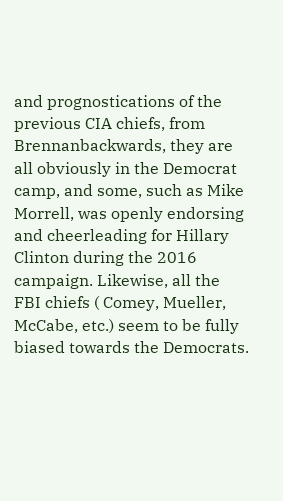and prognostications of the previous CIA chiefs, from Brennanbackwards, they are all obviously in the Democrat camp, and some, such as Mike Morrell, was openly endorsing and cheerleading for Hillary Clinton during the 2016 campaign. Likewise, all the FBI chiefs ( Comey, Mueller, McCabe, etc.) seem to be fully biased towards the Democrats.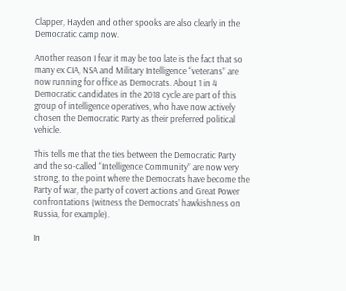Clapper, Hayden and other spooks are also clearly in the Democratic camp now.

Another reason I fear it may be too late is the fact that so many ex CIA, NSA and Military Intelligence “veterans” are now running for office as Democrats. About 1 in 4 Democratic candidates in the 2018 cycle are part of this group of intelligence operatives, who have now actively chosen the Democratic Party as their preferred political vehicle.

This tells me that the ties between the Democratic Party and the so-called “Intelligence Community” are now very strong, to the point where the Democrats have become the Party of war, the party of covert actions and Great Power confrontations (witness the Democrats’ hawkishness on Russia, for example).

In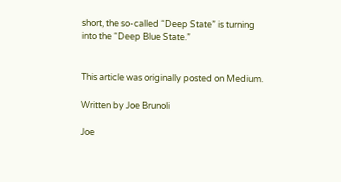short, the so-called “Deep State” is turning into the “Deep Blue State.”


This article was originally posted on Medium.

Written by Joe Brunoli

Joe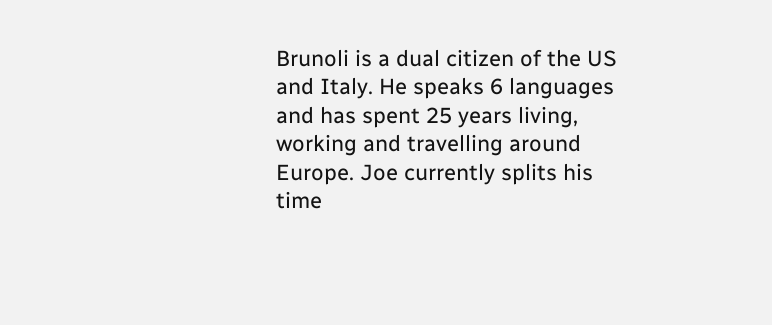Brunoli is a dual citizen of the US and Italy. He speaks 6 languages and has spent 25 years living, working and travelling around Europe. Joe currently splits his time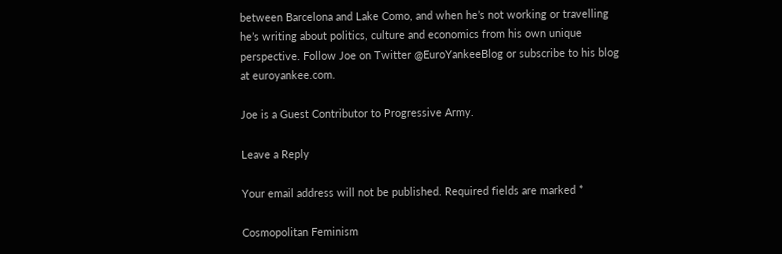between Barcelona and Lake Como, and when he’s not working or travelling he’s writing about politics, culture and economics from his own unique perspective. Follow Joe on Twitter @EuroYankeeBlog or subscribe to his blog at euroyankee.com.

Joe is a Guest Contributor to Progressive Army.

Leave a Reply

Your email address will not be published. Required fields are marked *

Cosmopolitan Feminism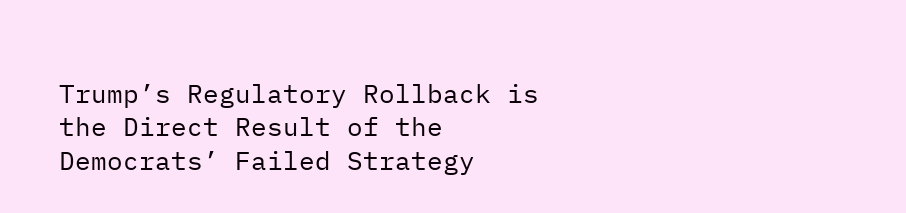Trump’s Regulatory Rollback is the Direct Result of the Democrats’ Failed Strategy